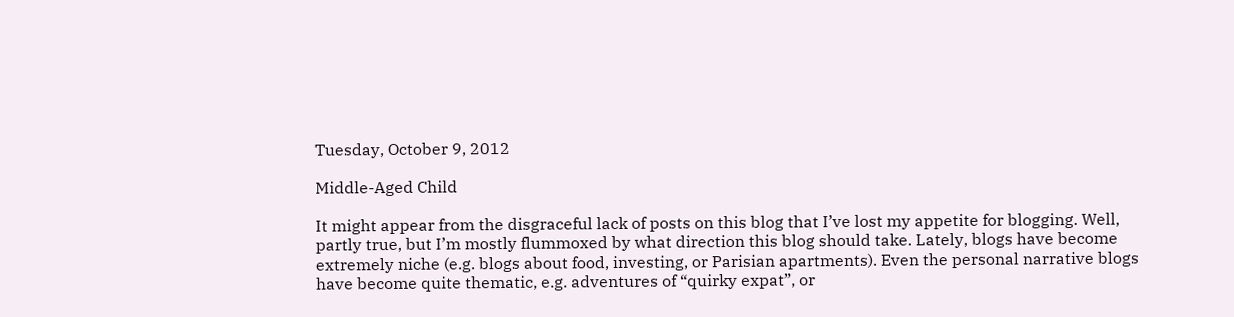Tuesday, October 9, 2012

Middle-Aged Child

It might appear from the disgraceful lack of posts on this blog that I’ve lost my appetite for blogging. Well, partly true, but I’m mostly flummoxed by what direction this blog should take. Lately, blogs have become extremely niche (e.g. blogs about food, investing, or Parisian apartments). Even the personal narrative blogs have become quite thematic, e.g. adventures of “quirky expat”, or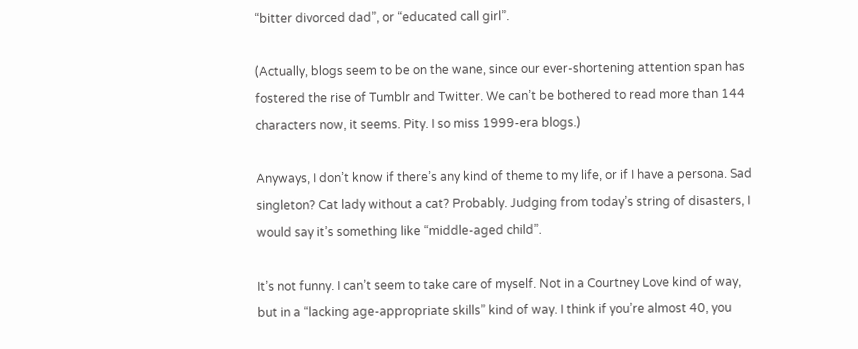“bitter divorced dad”, or “educated call girl”.

(Actually, blogs seem to be on the wane, since our ever-shortening attention span has fostered the rise of Tumblr and Twitter. We can’t be bothered to read more than 144 characters now, it seems. Pity. I so miss 1999-era blogs.)

Anyways, I don’t know if there’s any kind of theme to my life, or if I have a persona. Sad singleton? Cat lady without a cat? Probably. Judging from today’s string of disasters, I would say it’s something like “middle-aged child”.

It’s not funny. I can’t seem to take care of myself. Not in a Courtney Love kind of way, but in a “lacking age-appropriate skills” kind of way. I think if you’re almost 40, you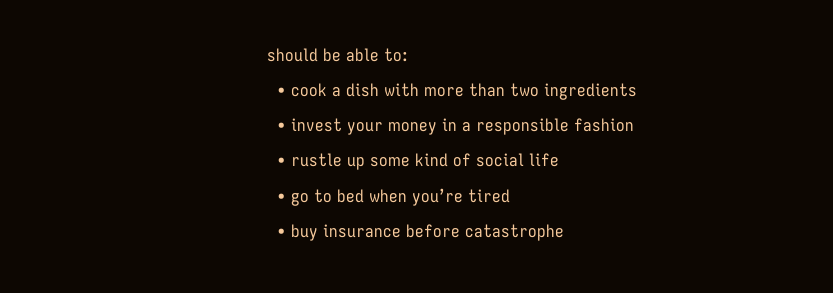should be able to:
  • cook a dish with more than two ingredients
  • invest your money in a responsible fashion
  • rustle up some kind of social life
  • go to bed when you’re tired
  • buy insurance before catastrophe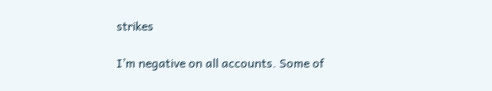strikes

I’m negative on all accounts. Some of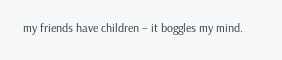my friends have children – it boggles my mind.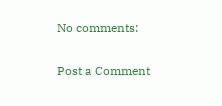No comments:

Post a Comment